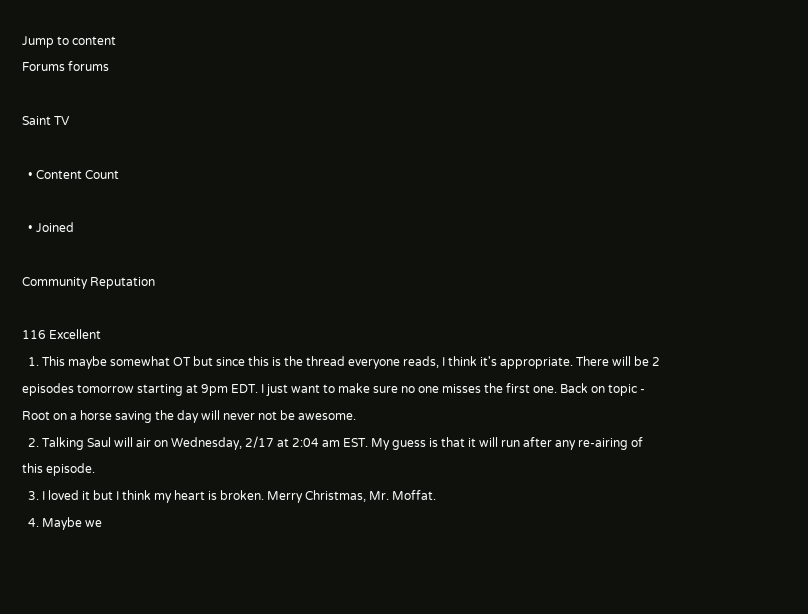Jump to content
Forums forums

Saint TV

  • Content Count

  • Joined

Community Reputation

116 Excellent
  1. This maybe somewhat OT but since this is the thread everyone reads, I think it's appropriate. There will be 2 episodes tomorrow starting at 9pm EDT. I just want to make sure no one misses the first one. Back on topic - Root on a horse saving the day will never not be awesome.
  2. Talking Saul will air on Wednesday, 2/17 at 2:04 am EST. My guess is that it will run after any re-airing of this episode.
  3. I loved it but I think my heart is broken. Merry Christmas, Mr. Moffat.
  4. Maybe we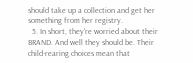should take up a collection and get her something from her registry.
  5. In short, they're worried about their BRAND. And well they should be. Their child-rearing choices mean that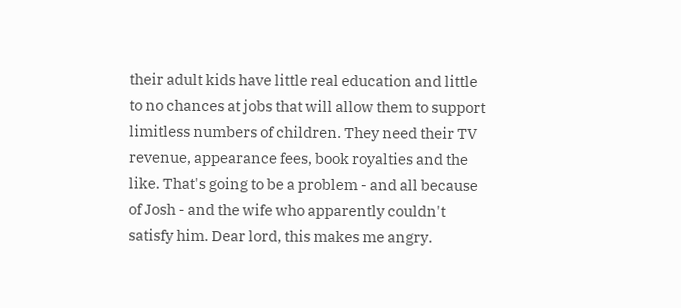their adult kids have little real education and little to no chances at jobs that will allow them to support limitless numbers of children. They need their TV revenue, appearance fees, book royalties and the like. That's going to be a problem - and all because of Josh - and the wife who apparently couldn't satisfy him. Dear lord, this makes me angry.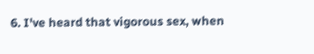6. I've heard that vigorous sex, when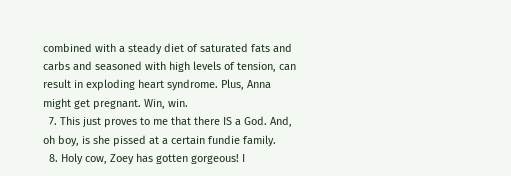combined with a steady diet of saturated fats and carbs and seasoned with high levels of tension, can result in exploding heart syndrome. Plus, Anna might get pregnant. Win, win.
  7. This just proves to me that there IS a God. And, oh boy, is she pissed at a certain fundie family.
  8. Holy cow, Zoey has gotten gorgeous! I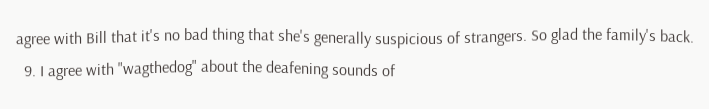agree with Bill that it's no bad thing that she's generally suspicious of strangers. So glad the family's back.
  9. I agree with "wagthedog" about the deafening sounds of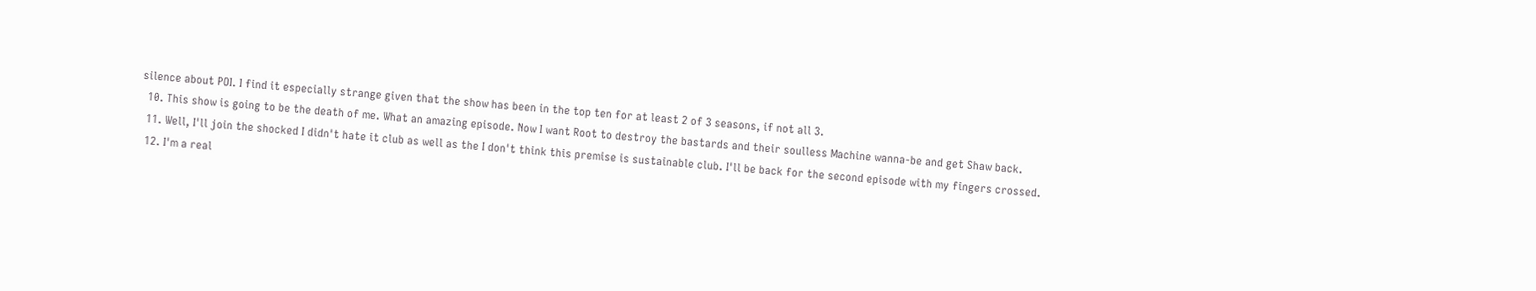silence about POI. I find it especially strange given that the show has been in the top ten for at least 2 of 3 seasons, if not all 3.
  10. This show is going to be the death of me. What an amazing episode. Now I want Root to destroy the bastards and their soulless Machine wanna-be and get Shaw back.
  11. Well, I'll join the shocked I didn't hate it club as well as the I don't think this premise is sustainable club. I'll be back for the second episode with my fingers crossed.
  12. I'm a real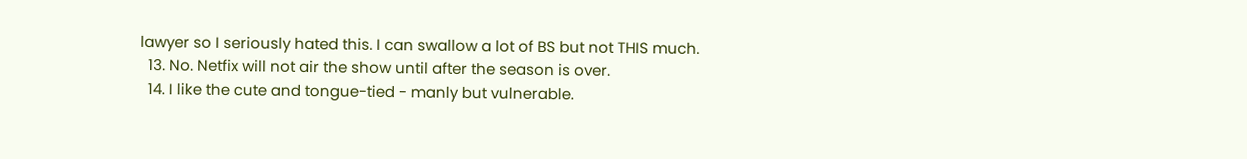lawyer so I seriously hated this. I can swallow a lot of BS but not THIS much.
  13. No. Netfix will not air the show until after the season is over.
  14. I like the cute and tongue-tied - manly but vulnerable.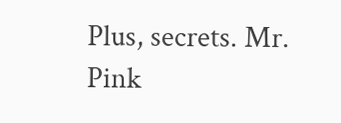Plus, secrets. Mr. Pink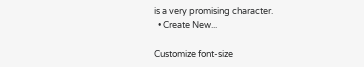is a very promising character.
  • Create New...

Customize font-size